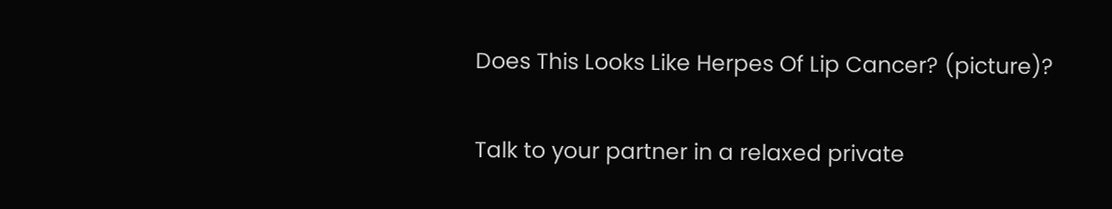Does This Looks Like Herpes Of Lip Cancer? (picture)?

Talk to your partner in a relaxed private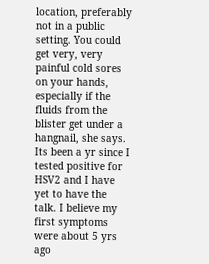location, preferably not in a public setting. You could get very, very painful cold sores on your hands, especially if the fluids from the blister get under a hangnail, she says. Its been a yr since I tested positive for HSV2 and I have yet to have the talk. I believe my first symptoms were about 5 yrs ago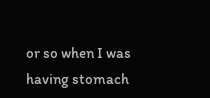or so when I was having stomach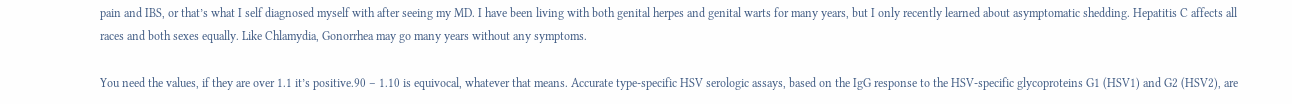pain and IBS, or that’s what I self diagnosed myself with after seeing my MD. I have been living with both genital herpes and genital warts for many years, but I only recently learned about asymptomatic shedding. Hepatitis C affects all races and both sexes equally. Like Chlamydia, Gonorrhea may go many years without any symptoms.

You need the values, if they are over 1.1 it’s positive.90 – 1.10 is equivocal, whatever that means. Accurate type-specific HSV serologic assays, based on the IgG response to the HSV-specific glycoproteins G1 (HSV1) and G2 (HSV2), are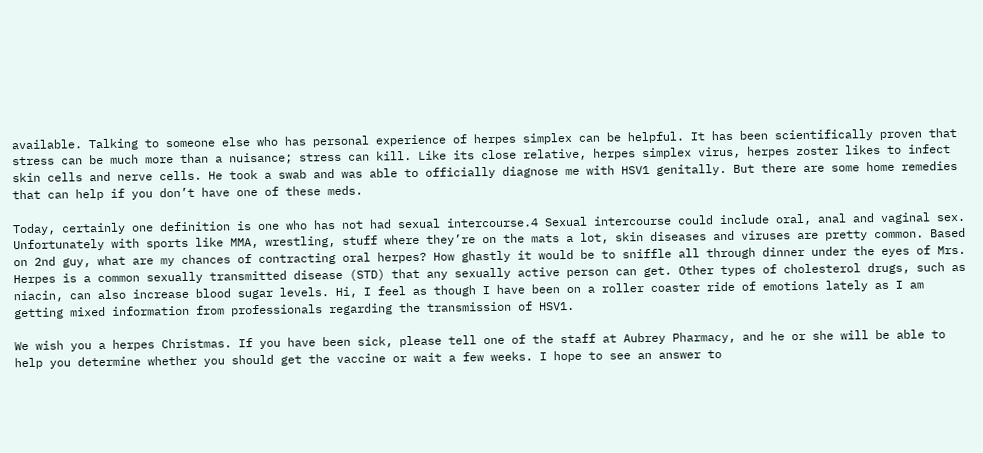available. Talking to someone else who has personal experience of herpes simplex can be helpful. It has been scientifically proven that stress can be much more than a nuisance; stress can kill. Like its close relative, herpes simplex virus, herpes zoster likes to infect skin cells and nerve cells. He took a swab and was able to officially diagnose me with HSV1 genitally. But there are some home remedies that can help if you don’t have one of these meds.

Today, certainly one definition is one who has not had sexual intercourse.4 Sexual intercourse could include oral, anal and vaginal sex. Unfortunately with sports like MMA, wrestling, stuff where they’re on the mats a lot, skin diseases and viruses are pretty common. Based on 2nd guy, what are my chances of contracting oral herpes? How ghastly it would be to sniffle all through dinner under the eyes of Mrs. Herpes is a common sexually transmitted disease (STD) that any sexually active person can get. Other types of cholesterol drugs, such as niacin, can also increase blood sugar levels. Hi, I feel as though I have been on a roller coaster ride of emotions lately as I am getting mixed information from professionals regarding the transmission of HSV1.

We wish you a herpes Christmas. If you have been sick, please tell one of the staff at Aubrey Pharmacy, and he or she will be able to help you determine whether you should get the vaccine or wait a few weeks. I hope to see an answer to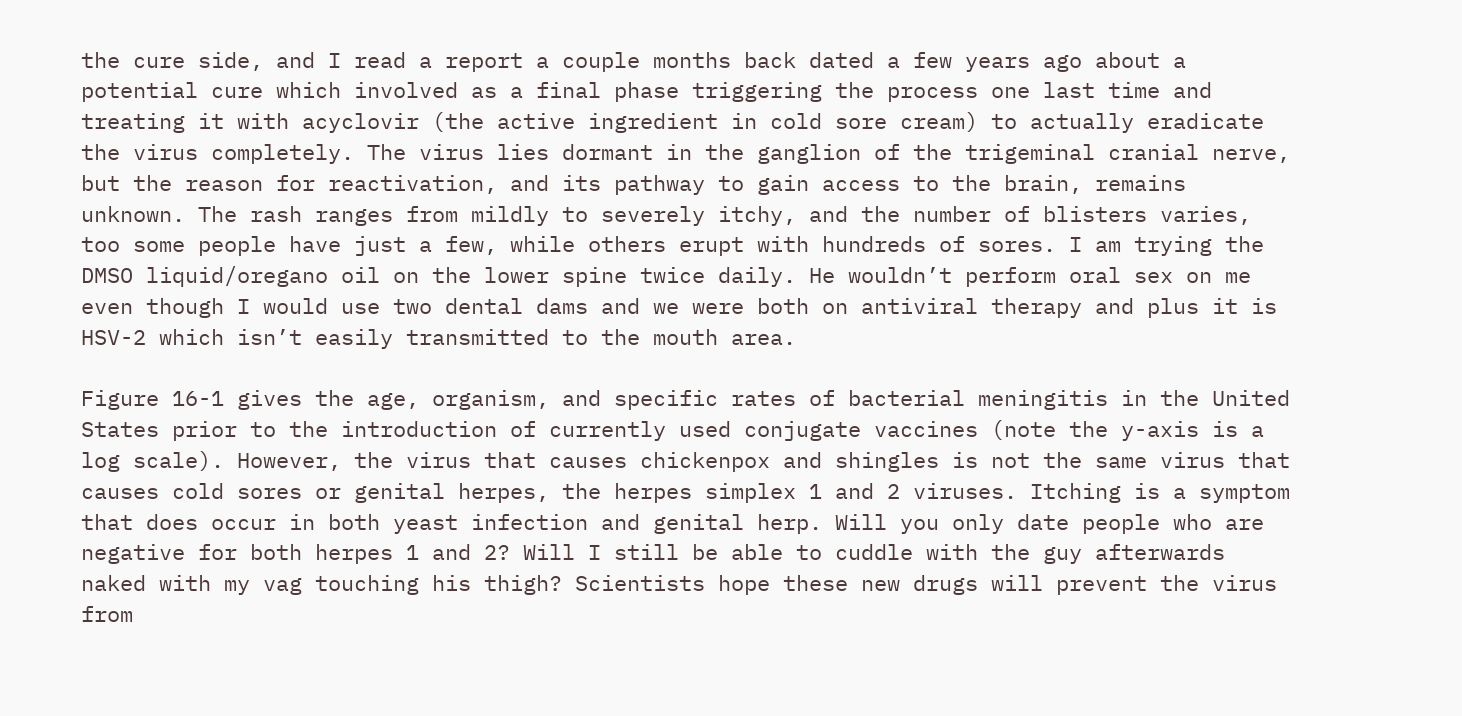the cure side, and I read a report a couple months back dated a few years ago about a potential cure which involved as a final phase triggering the process one last time and treating it with acyclovir (the active ingredient in cold sore cream) to actually eradicate the virus completely. The virus lies dormant in the ganglion of the trigeminal cranial nerve, but the reason for reactivation, and its pathway to gain access to the brain, remains unknown. The rash ranges from mildly to severely itchy, and the number of blisters varies, too some people have just a few, while others erupt with hundreds of sores. I am trying the DMSO liquid/oregano oil on the lower spine twice daily. He wouldn’t perform oral sex on me even though I would use two dental dams and we were both on antiviral therapy and plus it is HSV-2 which isn’t easily transmitted to the mouth area.

Figure 16-1 gives the age, organism, and specific rates of bacterial meningitis in the United States prior to the introduction of currently used conjugate vaccines (note the y-axis is a log scale). However, the virus that causes chickenpox and shingles is not the same virus that causes cold sores or genital herpes, the herpes simplex 1 and 2 viruses. Itching is a symptom that does occur in both yeast infection and genital herp. Will you only date people who are negative for both herpes 1 and 2? Will I still be able to cuddle with the guy afterwards naked with my vag touching his thigh? Scientists hope these new drugs will prevent the virus from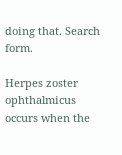doing that. Search form.

Herpes zoster ophthalmicus occurs when the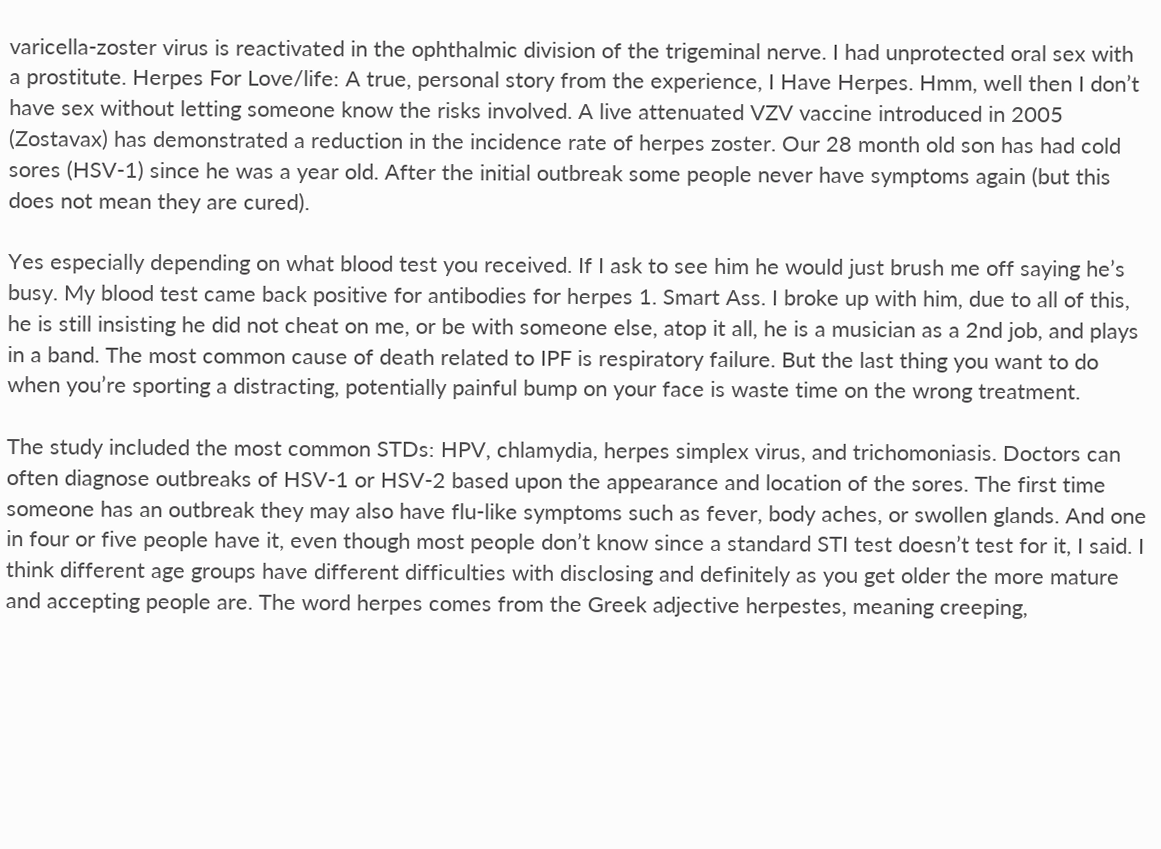varicella-zoster virus is reactivated in the ophthalmic division of the trigeminal nerve. I had unprotected oral sex with a prostitute. Herpes For Love/life: A true, personal story from the experience, I Have Herpes. Hmm, well then I don’t have sex without letting someone know the risks involved. A live attenuated VZV vaccine introduced in 2005 (Zostavax) has demonstrated a reduction in the incidence rate of herpes zoster. Our 28 month old son has had cold sores (HSV-1) since he was a year old. After the initial outbreak some people never have symptoms again (but this does not mean they are cured).

Yes especially depending on what blood test you received. If I ask to see him he would just brush me off saying he’s busy. My blood test came back positive for antibodies for herpes 1. Smart Ass. I broke up with him, due to all of this, he is still insisting he did not cheat on me, or be with someone else, atop it all, he is a musician as a 2nd job, and plays in a band. The most common cause of death related to IPF is respiratory failure. But the last thing you want to do when you’re sporting a distracting, potentially painful bump on your face is waste time on the wrong treatment.

The study included the most common STDs: HPV, chlamydia, herpes simplex virus, and trichomoniasis. Doctors can often diagnose outbreaks of HSV-1 or HSV-2 based upon the appearance and location of the sores. The first time someone has an outbreak they may also have flu-like symptoms such as fever, body aches, or swollen glands. And one in four or five people have it, even though most people don’t know since a standard STI test doesn’t test for it, I said. I think different age groups have different difficulties with disclosing and definitely as you get older the more mature and accepting people are. The word herpes comes from the Greek adjective herpestes, meaning creeping,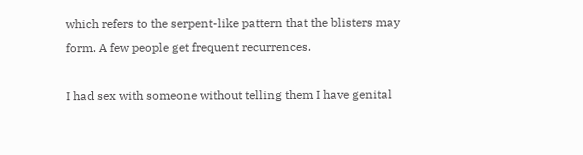which refers to the serpent-like pattern that the blisters may form. A few people get frequent recurrences.

I had sex with someone without telling them I have genital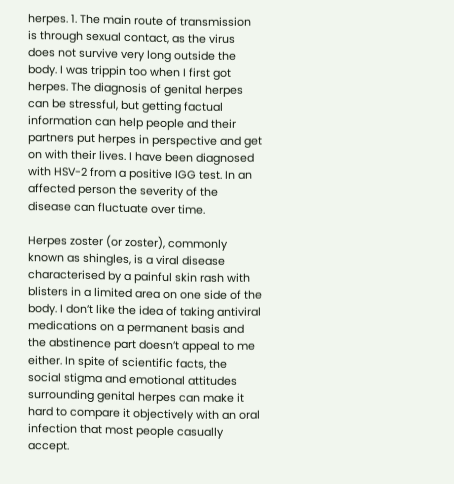herpes. 1. The main route of transmission is through sexual contact, as the virus does not survive very long outside the body. I was trippin too when I first got herpes. The diagnosis of genital herpes can be stressful, but getting factual information can help people and their partners put herpes in perspective and get on with their lives. I have been diagnosed with HSV-2 from a positive IGG test. In an affected person the severity of the disease can fluctuate over time.

Herpes zoster (or zoster), commonly known as shingles, is a viral disease characterised by a painful skin rash with blisters in a limited area on one side of the body. I don’t like the idea of taking antiviral medications on a permanent basis and the abstinence part doesn’t appeal to me either. In spite of scientific facts, the social stigma and emotional attitudes surrounding genital herpes can make it hard to compare it objectively with an oral infection that most people casually accept.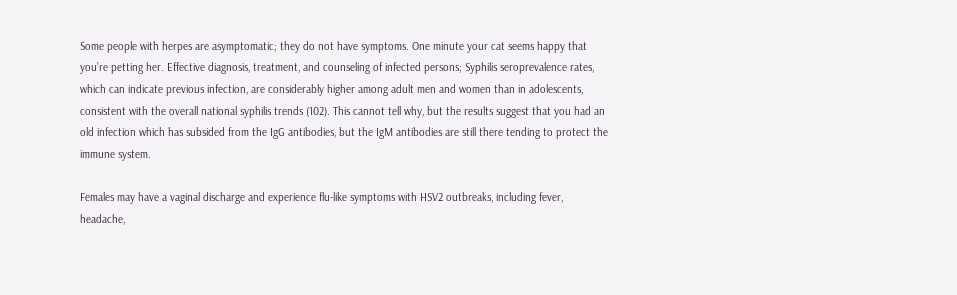Some people with herpes are asymptomatic; they do not have symptoms. One minute your cat seems happy that you’re petting her. Effective diagnosis, treatment, and counseling of infected persons; Syphilis seroprevalence rates, which can indicate previous infection, are considerably higher among adult men and women than in adolescents, consistent with the overall national syphilis trends (102). This cannot tell why, but the results suggest that you had an old infection which has subsided from the IgG antibodies, but the IgM antibodies are still there tending to protect the immune system.

Females may have a vaginal discharge and experience flu-like symptoms with HSV2 outbreaks, including fever, headache,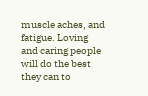muscle aches, and fatigue. Loving and caring people will do the best they can to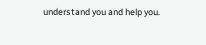understand you and help you.